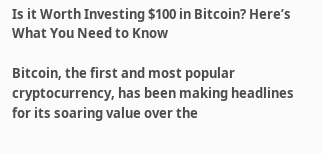Is it Worth Investing $100 in Bitcoin? Here’s What You Need to Know

Bitcoin, the first and most popular cryptocurrency, has been making headlines for its soaring value over the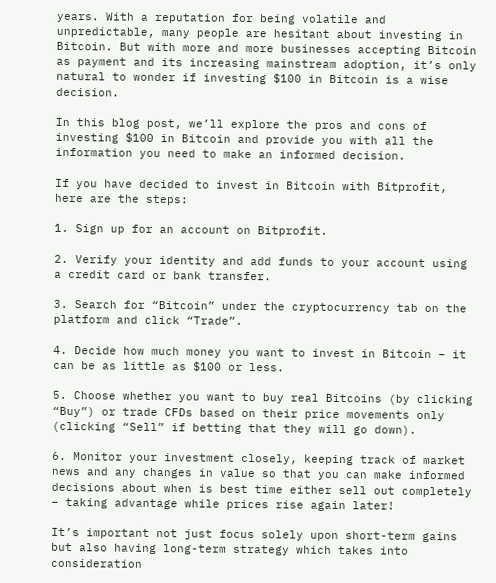years. With a reputation for being volatile and unpredictable, many people are hesitant about investing in Bitcoin. But with more and more businesses accepting Bitcoin as payment and its increasing mainstream adoption, it’s only natural to wonder if investing $100 in Bitcoin is a wise decision.

In this blog post, we’ll explore the pros and cons of investing $100 in Bitcoin and provide you with all the information you need to make an informed decision.

If you have decided to invest in Bitcoin with Bitprofit, here are the steps:

1. Sign up for an account on Bitprofit.

2. Verify your identity and add funds to your account using a credit card or bank transfer.

3. Search for “Bitcoin” under the cryptocurrency tab on the platform and click “Trade”.

4. Decide how much money you want to invest in Bitcoin – it can be as little as $100 or less.

5. Choose whether you want to buy real Bitcoins (by clicking “Buy”) or trade CFDs based on their price movements only (clicking “Sell” if betting that they will go down).

6. Monitor your investment closely, keeping track of market news and any changes in value so that you can make informed decisions about when is best time either sell out completely – taking advantage while prices rise again later!

It’s important not just focus solely upon short-term gains but also having long-term strategy which takes into consideration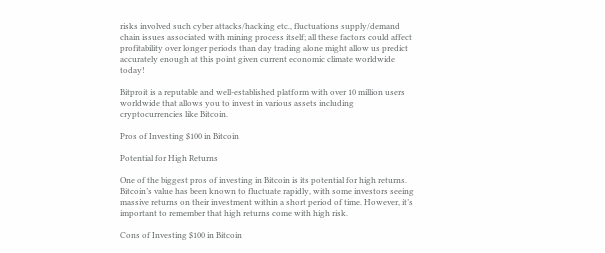risks involved such cyber attacks/hacking etc., fluctuations supply/demand chain issues associated with mining process itself; all these factors could affect profitability over longer periods than day trading alone might allow us predict accurately enough at this point given current economic climate worldwide today!

Bitproit is a reputable and well-established platform with over 10 million users worldwide that allows you to invest in various assets including cryptocurrencies like Bitcoin.

Pros of Investing $100 in Bitcoin

Potential for High Returns

One of the biggest pros of investing in Bitcoin is its potential for high returns. Bitcoin’s value has been known to fluctuate rapidly, with some investors seeing massive returns on their investment within a short period of time. However, it’s important to remember that high returns come with high risk.

Cons of Investing $100 in Bitcoin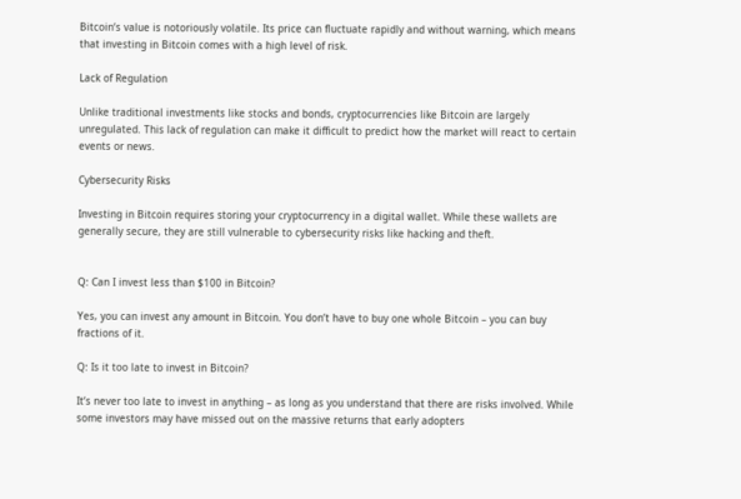Bitcoin’s value is notoriously volatile. Its price can fluctuate rapidly and without warning, which means that investing in Bitcoin comes with a high level of risk.

Lack of Regulation

Unlike traditional investments like stocks and bonds, cryptocurrencies like Bitcoin are largely unregulated. This lack of regulation can make it difficult to predict how the market will react to certain events or news.

Cybersecurity Risks

Investing in Bitcoin requires storing your cryptocurrency in a digital wallet. While these wallets are generally secure, they are still vulnerable to cybersecurity risks like hacking and theft.


Q: Can I invest less than $100 in Bitcoin?

Yes, you can invest any amount in Bitcoin. You don’t have to buy one whole Bitcoin – you can buy fractions of it.

Q: Is it too late to invest in Bitcoin?

It’s never too late to invest in anything – as long as you understand that there are risks involved. While some investors may have missed out on the massive returns that early adopters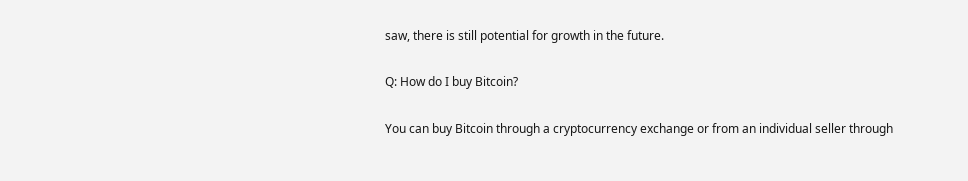saw, there is still potential for growth in the future.

Q: How do I buy Bitcoin?

You can buy Bitcoin through a cryptocurrency exchange or from an individual seller through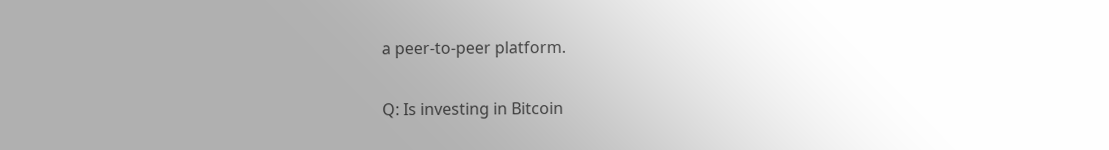a peer-to-peer platform.

Q: Is investing in Bitcoin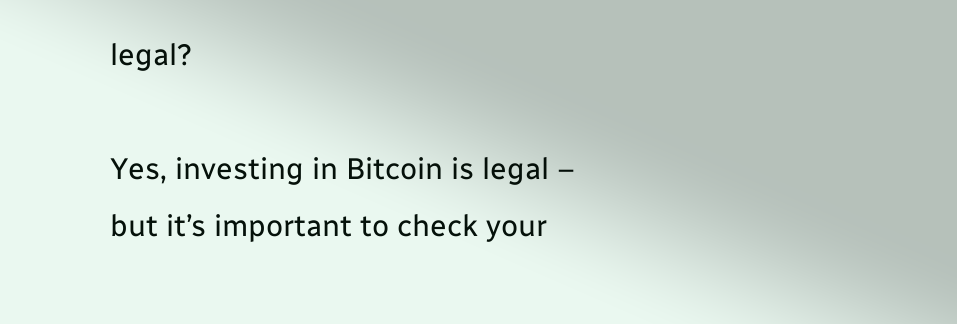legal?

Yes, investing in Bitcoin is legal – but it’s important to check your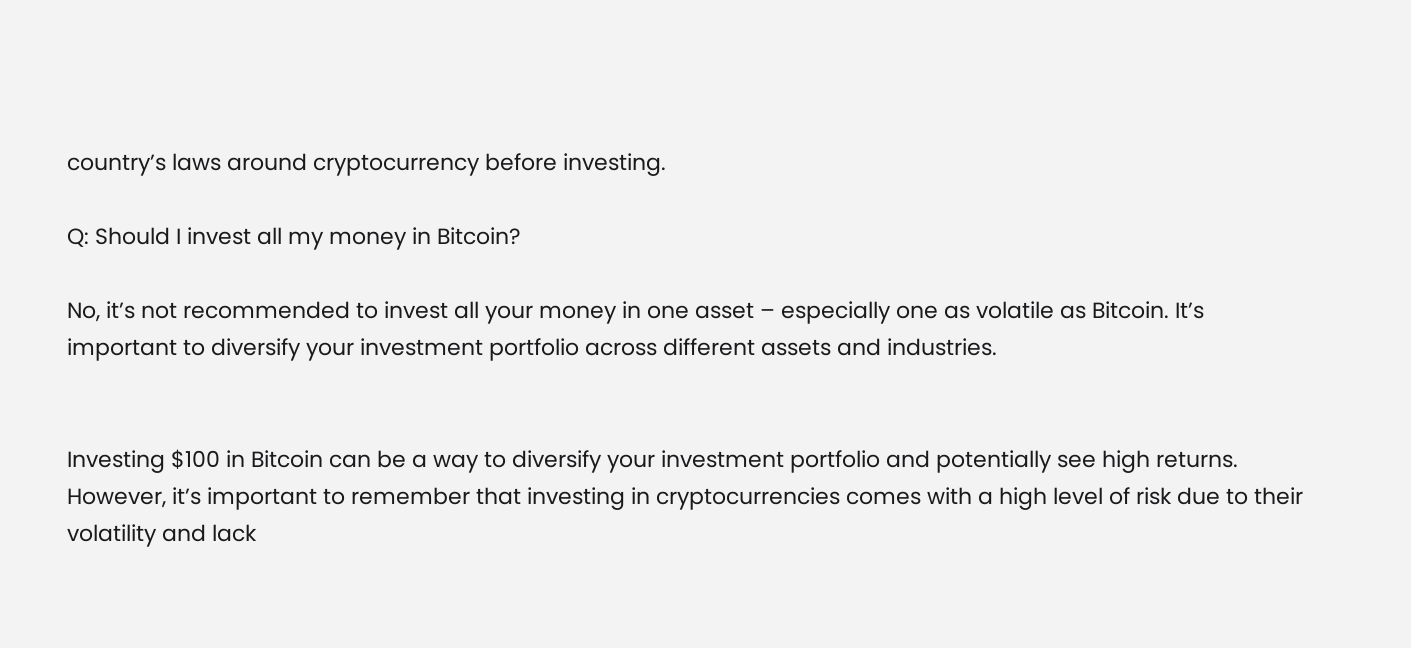country’s laws around cryptocurrency before investing.

Q: Should I invest all my money in Bitcoin?

No, it’s not recommended to invest all your money in one asset – especially one as volatile as Bitcoin. It’s important to diversify your investment portfolio across different assets and industries.


Investing $100 in Bitcoin can be a way to diversify your investment portfolio and potentially see high returns. However, it’s important to remember that investing in cryptocurrencies comes with a high level of risk due to their volatility and lack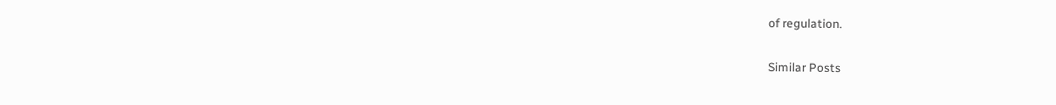of regulation.

Similar Posts